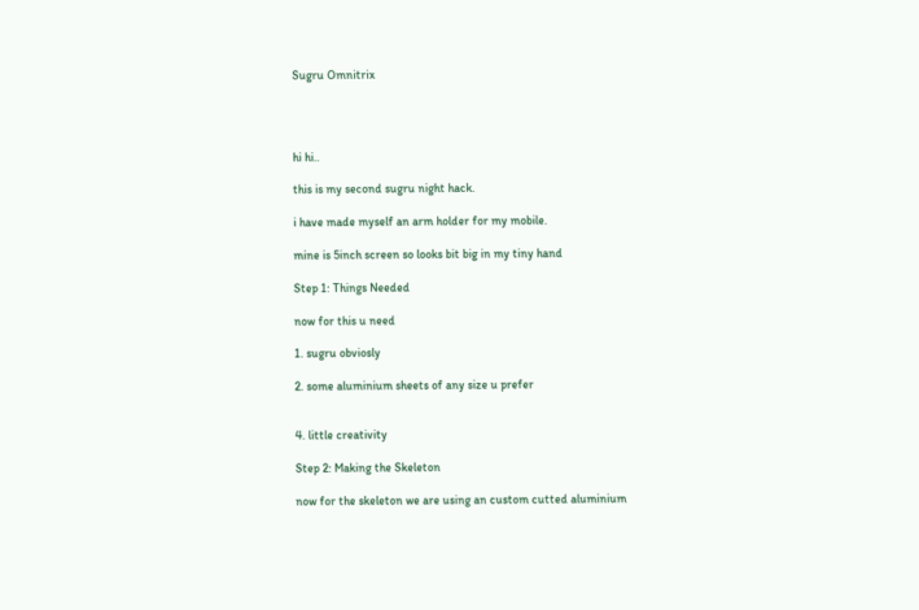Sugru Omnitrix




hi hi..

this is my second sugru night hack.

i have made myself an arm holder for my mobile.

mine is 5inch screen so looks bit big in my tiny hand

Step 1: Things Needed

now for this u need

1. sugru obviosly

2. some aluminium sheets of any size u prefer


4. little creativity

Step 2: Making the Skeleton

now for the skeleton we are using an custom cutted aluminium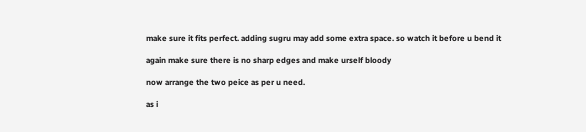make sure it fits perfect. adding sugru may add some extra space. so watch it before u bend it

again make sure there is no sharp edges and make urself bloody

now arrange the two peice as per u need.

as i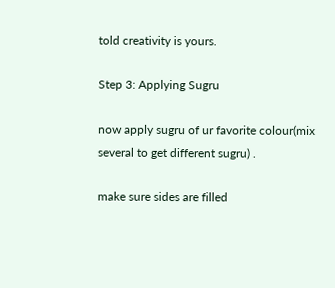told creativity is yours.

Step 3: Applying Sugru

now apply sugru of ur favorite colour(mix several to get different sugru) .

make sure sides are filled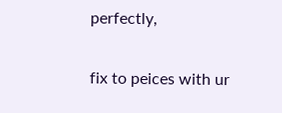perfectly,

fix to peices with ur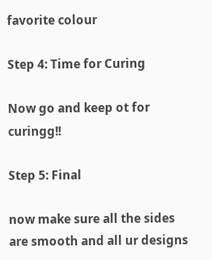favorite colour

Step 4: Time for Curing

Now go and keep ot for curingg!!

Step 5: Final

now make sure all the sides are smooth and all ur designs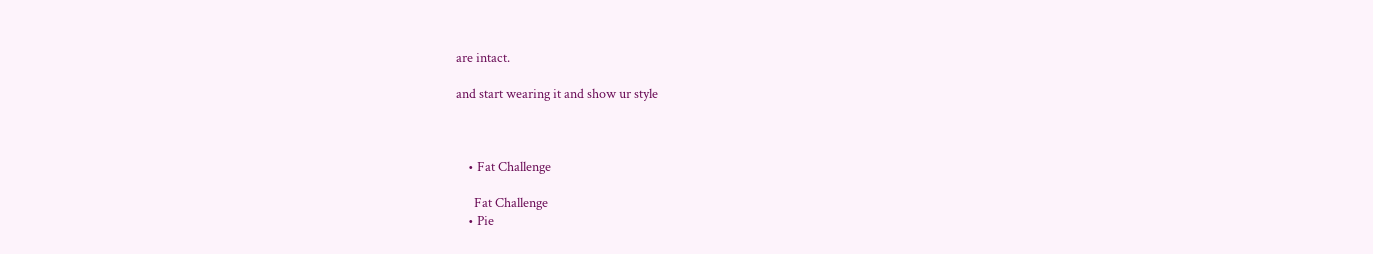are intact.

and start wearing it and show ur style



    • Fat Challenge

      Fat Challenge
    • Pie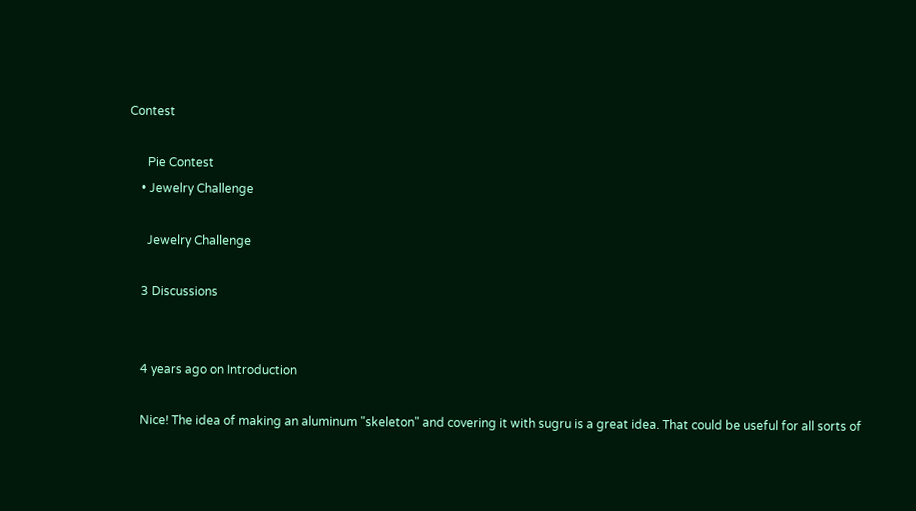Contest

      Pie Contest
    • Jewelry Challenge

      Jewelry Challenge

    3 Discussions


    4 years ago on Introduction

    Nice! The idea of making an aluminum "skeleton" and covering it with sugru is a great idea. That could be useful for all sorts of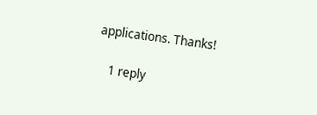applications. Thanks!

    1 reply